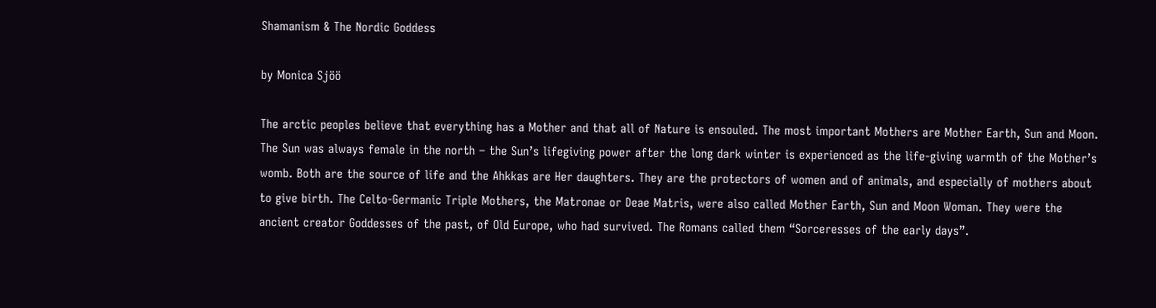Shamanism & The Nordic Goddess

by Monica Sjöö

The arctic peoples believe that everything has a Mother and that all of Nature is ensouled. The most important Mothers are Mother Earth, Sun and Moon. The Sun was always female in the north – the Sun’s lifegiving power after the long dark winter is experienced as the life-giving warmth of the Mother’s womb. Both are the source of life and the Ahkkas are Her daughters. They are the protectors of women and of animals, and especially of mothers about to give birth. The Celto-Germanic Triple Mothers, the Matronae or Deae Matris, were also called Mother Earth, Sun and Moon Woman. They were the ancient creator Goddesses of the past, of Old Europe, who had survived. The Romans called them “Sorceresses of the early days”.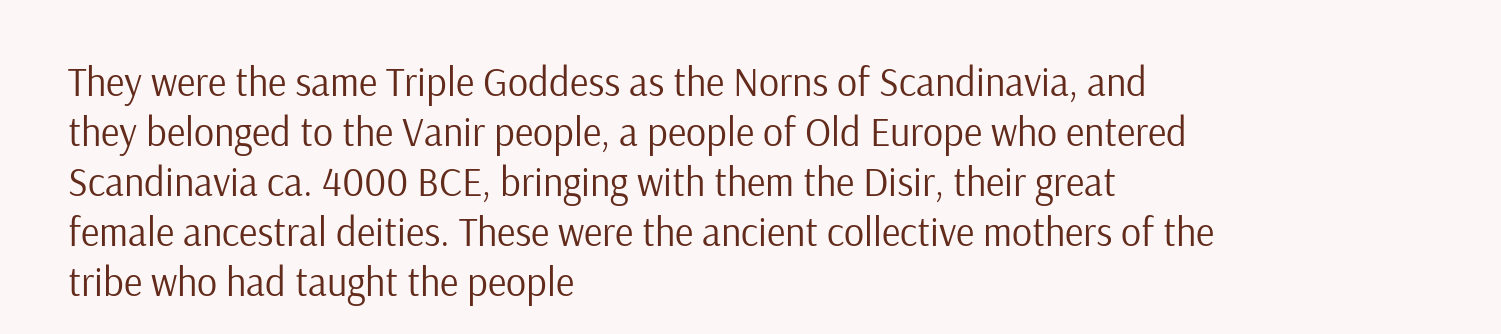They were the same Triple Goddess as the Norns of Scandinavia, and they belonged to the Vanir people, a people of Old Europe who entered Scandinavia ca. 4000 BCE, bringing with them the Disir, their great female ancestral deities. These were the ancient collective mothers of the tribe who had taught the people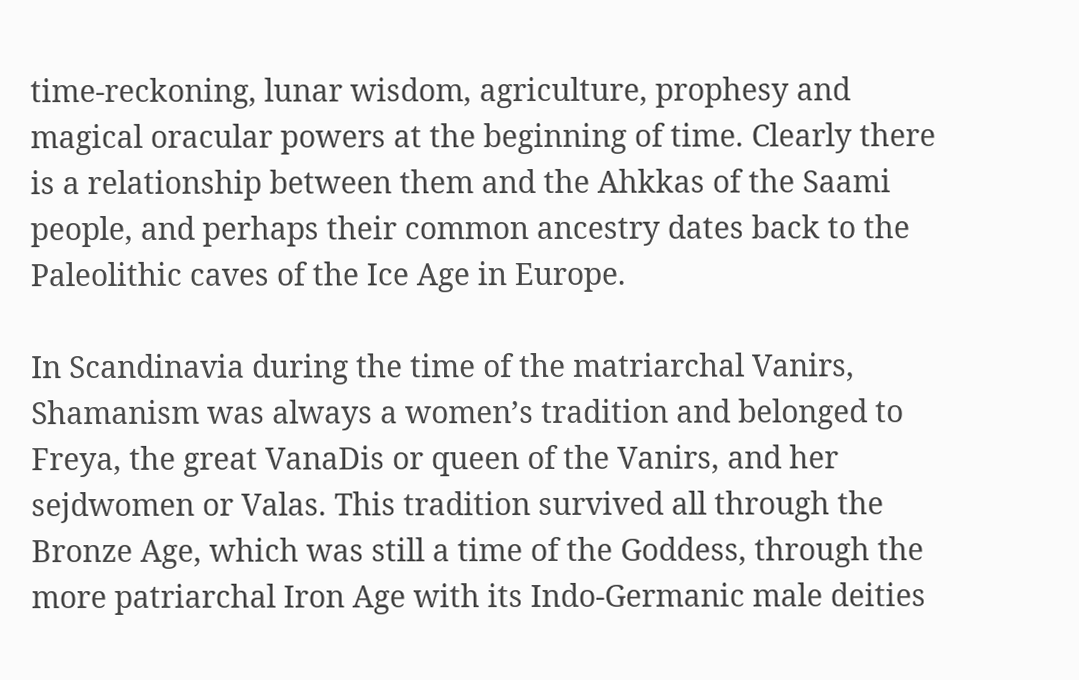time-reckoning, lunar wisdom, agriculture, prophesy and magical oracular powers at the beginning of time. Clearly there is a relationship between them and the Ahkkas of the Saami people, and perhaps their common ancestry dates back to the Paleolithic caves of the Ice Age in Europe.

In Scandinavia during the time of the matriarchal Vanirs, Shamanism was always a women’s tradition and belonged to Freya, the great VanaDis or queen of the Vanirs, and her sejdwomen or Valas. This tradition survived all through the Bronze Age, which was still a time of the Goddess, through the more patriarchal Iron Age with its Indo-Germanic male deities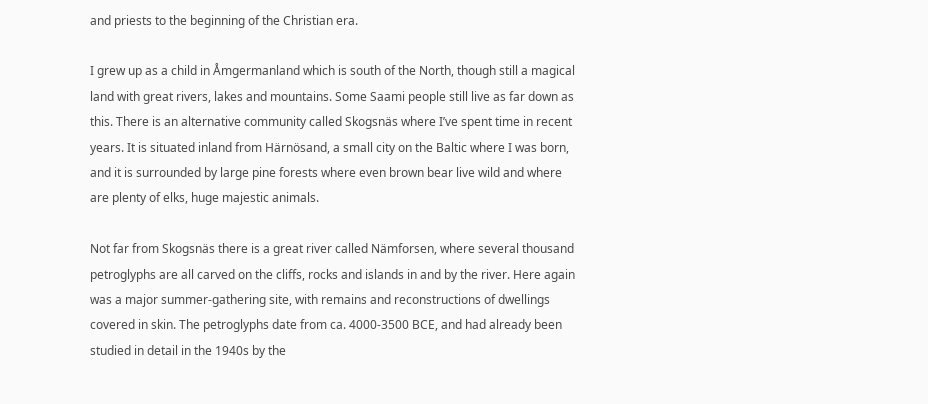and priests to the beginning of the Christian era.

I grew up as a child in Åmgermanland which is south of the North, though still a magical land with great rivers, lakes and mountains. Some Saami people still live as far down as this. There is an alternative community called Skogsnäs where I’ve spent time in recent years. It is situated inland from Härnösand, a small city on the Baltic where I was born, and it is surrounded by large pine forests where even brown bear live wild and where are plenty of elks, huge majestic animals.

Not far from Skogsnäs there is a great river called Nämforsen, where several thousand petroglyphs are all carved on the cliffs, rocks and islands in and by the river. Here again was a major summer-gathering site, with remains and reconstructions of dwellings covered in skin. The petroglyphs date from ca. 4000-3500 BCE, and had already been studied in detail in the 1940s by the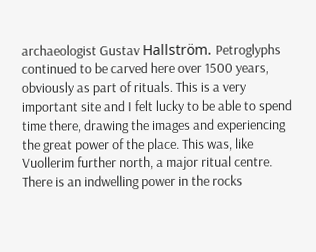archaeologist Gustav Hallström. Petroglyphs continued to be carved here over 1500 years, obviously as part of rituals. This is a very important site and I felt lucky to be able to spend time there, drawing the images and experiencing the great power of the place. This was, like Vuollerim further north, a major ritual centre. There is an indwelling power in the rocks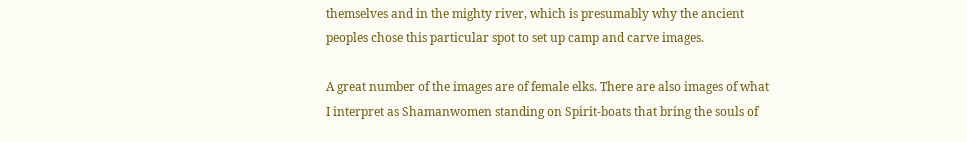themselves and in the mighty river, which is presumably why the ancient peoples chose this particular spot to set up camp and carve images.

A great number of the images are of female elks. There are also images of what I interpret as Shamanwomen standing on Spirit-boats that bring the souls of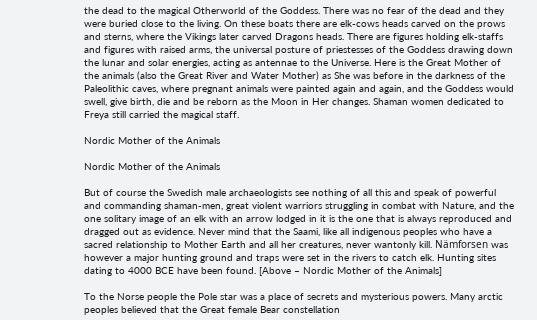the dead to the magical Otherworld of the Goddess. There was no fear of the dead and they were buried close to the living. On these boats there are elk-cows heads carved on the prows and sterns, where the Vikings later carved Dragons heads. There are figures holding elk-staffs and figures with raised arms, the universal posture of priestesses of the Goddess drawing down the lunar and solar energies, acting as antennae to the Universe. Here is the Great Mother of the animals (also the Great River and Water Mother) as She was before in the darkness of the Paleolithic caves, where pregnant animals were painted again and again, and the Goddess would swell, give birth, die and be reborn as the Moon in Her changes. Shaman women dedicated to Freya still carried the magical staff.

Nordic Mother of the Animals

Nordic Mother of the Animals

But of course the Swedish male archaeologists see nothing of all this and speak of powerful and commanding shaman-men, great violent warriors struggling in combat with Nature, and the one solitary image of an elk with an arrow lodged in it is the one that is always reproduced and dragged out as evidence. Never mind that the Saami, like all indigenous peoples who have a sacred relationship to Mother Earth and all her creatures, never wantonly kill. Nämforsen was however a major hunting ground and traps were set in the rivers to catch elk. Hunting sites dating to 4000 BCE have been found. [Above – Nordic Mother of the Animals]

To the Norse people the Pole star was a place of secrets and mysterious powers. Many arctic peoples believed that the Great female Bear constellation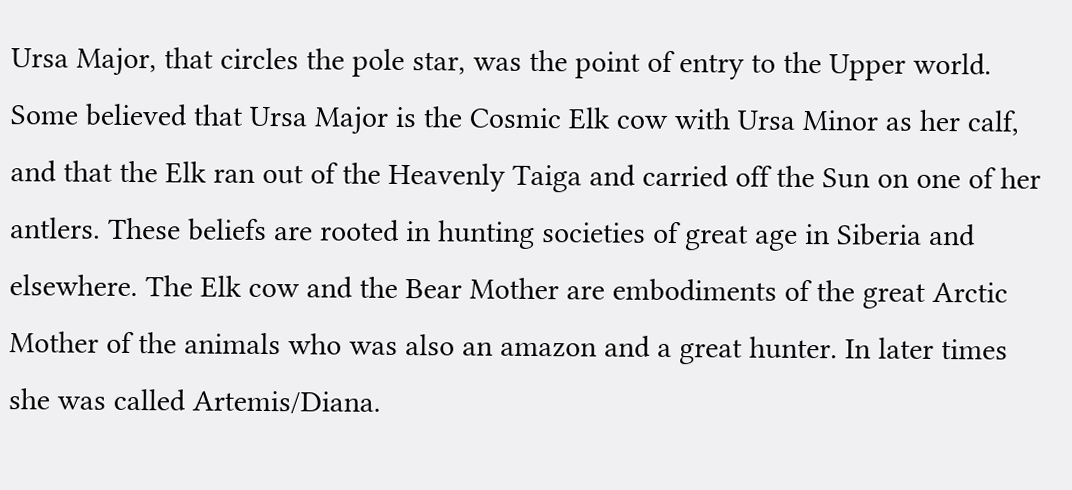Ursa Major, that circles the pole star, was the point of entry to the Upper world. Some believed that Ursa Major is the Cosmic Elk cow with Ursa Minor as her calf, and that the Elk ran out of the Heavenly Taiga and carried off the Sun on one of her antlers. These beliefs are rooted in hunting societies of great age in Siberia and elsewhere. The Elk cow and the Bear Mother are embodiments of the great Arctic Mother of the animals who was also an amazon and a great hunter. In later times she was called Artemis/Diana.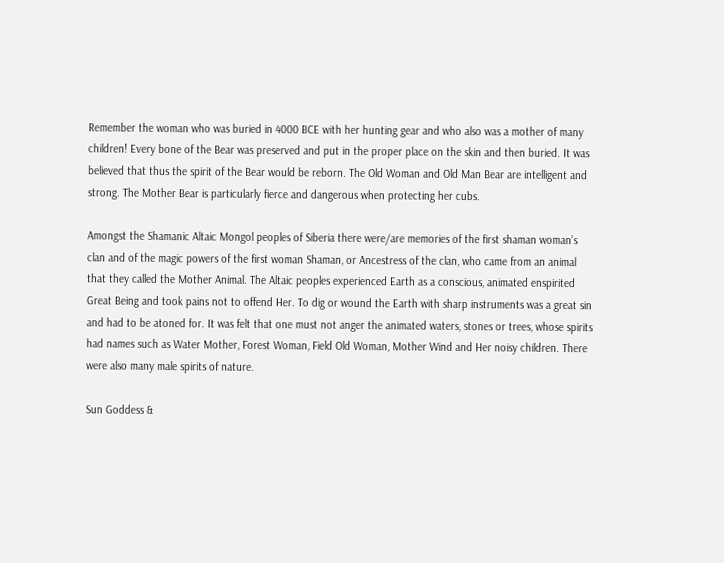Remember the woman who was buried in 4000 BCE with her hunting gear and who also was a mother of many children! Every bone of the Bear was preserved and put in the proper place on the skin and then buried. It was believed that thus the spirit of the Bear would be reborn. The Old Woman and Old Man Bear are intelligent and strong. The Mother Bear is particularly fierce and dangerous when protecting her cubs.

Amongst the Shamanic Altaic Mongol peoples of Siberia there were/are memories of the first shaman woman’s clan and of the magic powers of the first woman Shaman, or Ancestress of the clan, who came from an animal that they called the Mother Animal. The Altaic peoples experienced Earth as a conscious, animated enspirited Great Being and took pains not to offend Her. To dig or wound the Earth with sharp instruments was a great sin and had to be atoned for. It was felt that one must not anger the animated waters, stones or trees, whose spirits had names such as Water Mother, Forest Woman, Field Old Woman, Mother Wind and Her noisy children. There were also many male spirits of nature.

Sun Goddess &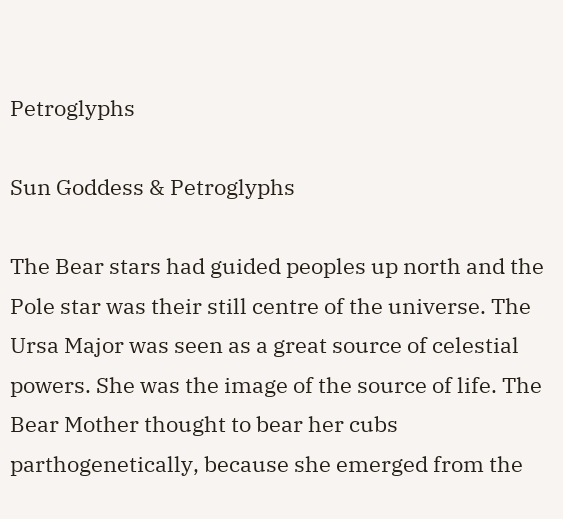Petroglyphs

Sun Goddess & Petroglyphs

The Bear stars had guided peoples up north and the Pole star was their still centre of the universe. The Ursa Major was seen as a great source of celestial powers. She was the image of the source of life. The Bear Mother thought to bear her cubs parthogenetically, because she emerged from the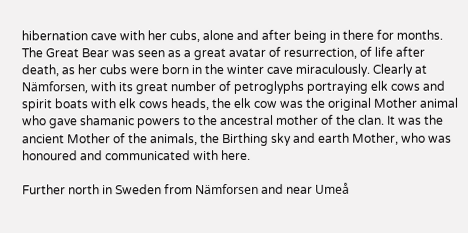hibernation cave with her cubs, alone and after being in there for months. The Great Bear was seen as a great avatar of resurrection, of life after death, as her cubs were born in the winter cave miraculously. Clearly at Nämforsen, with its great number of petroglyphs portraying elk cows and spirit boats with elk cows heads, the elk cow was the original Mother animal who gave shamanic powers to the ancestral mother of the clan. It was the ancient Mother of the animals, the Birthing sky and earth Mother, who was honoured and communicated with here.

Further north in Sweden from Nämforsen and near Umeå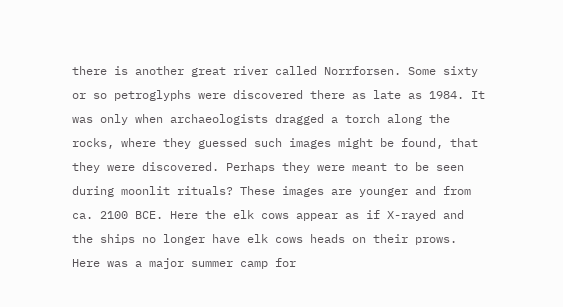there is another great river called Norrforsen. Some sixty or so petroglyphs were discovered there as late as 1984. It was only when archaeologists dragged a torch along the rocks, where they guessed such images might be found, that they were discovered. Perhaps they were meant to be seen during moonlit rituals? These images are younger and from ca. 2100 BCE. Here the elk cows appear as if X-rayed and the ships no longer have elk cows heads on their prows. Here was a major summer camp for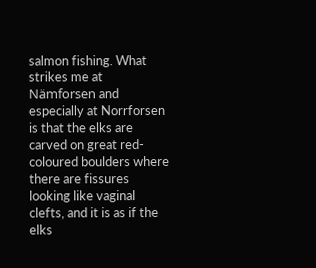salmon fishing. What strikes me at Nämforsen and especially at Norrforsen is that the elks are carved on great red-coloured boulders where there are fissures looking like vaginal clefts, and it is as if the elks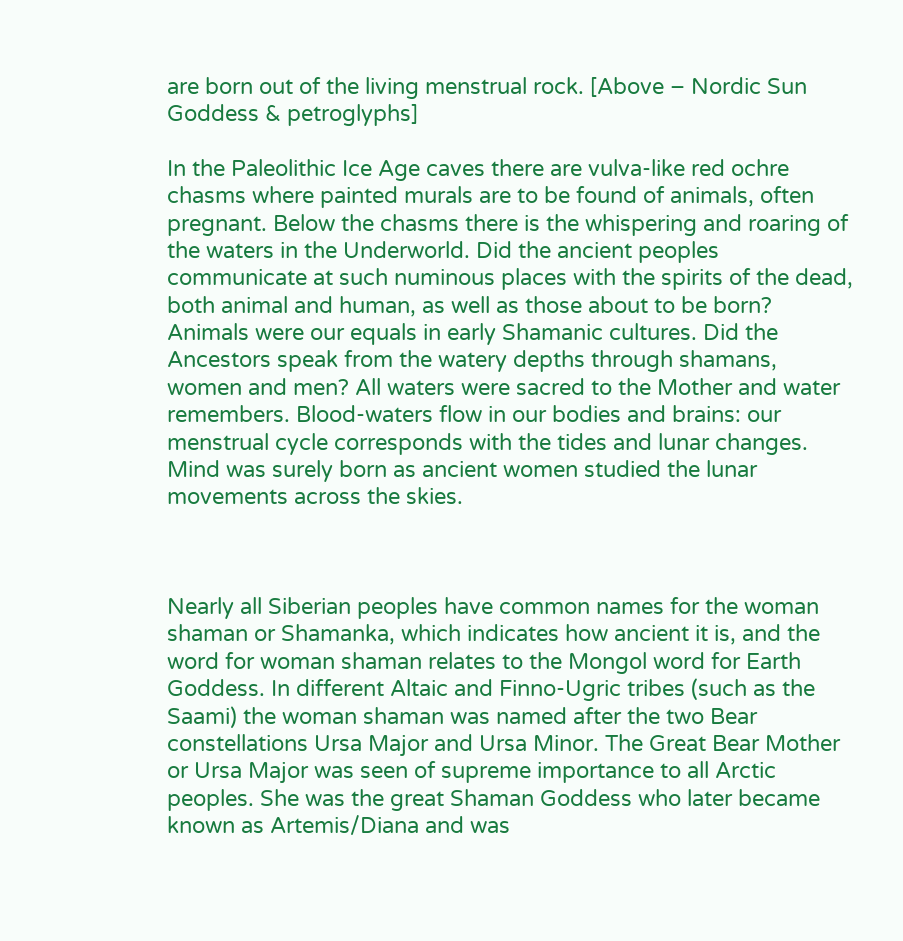are born out of the living menstrual rock. [Above – Nordic Sun Goddess & petroglyphs]

In the Paleolithic Ice Age caves there are vulva-like red ochre chasms where painted murals are to be found of animals, often pregnant. Below the chasms there is the whispering and roaring of the waters in the Underworld. Did the ancient peoples communicate at such numinous places with the spirits of the dead, both animal and human, as well as those about to be born? Animals were our equals in early Shamanic cultures. Did the Ancestors speak from the watery depths through shamans, women and men? All waters were sacred to the Mother and water remembers. Blood-waters flow in our bodies and brains: our menstrual cycle corresponds with the tides and lunar changes. Mind was surely born as ancient women studied the lunar movements across the skies.



Nearly all Siberian peoples have common names for the woman shaman or Shamanka, which indicates how ancient it is, and the word for woman shaman relates to the Mongol word for Earth Goddess. In different Altaic and Finno-Ugric tribes (such as the Saami) the woman shaman was named after the two Bear constellations Ursa Major and Ursa Minor. The Great Bear Mother or Ursa Major was seen of supreme importance to all Arctic peoples. She was the great Shaman Goddess who later became known as Artemis/Diana and was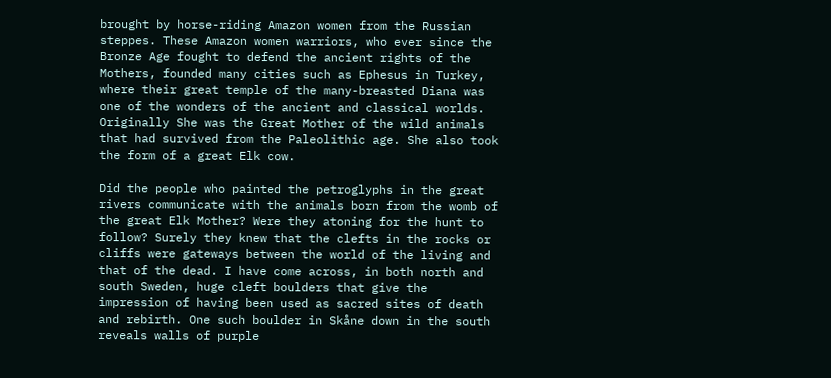brought by horse-riding Amazon women from the Russian steppes. These Amazon women warriors, who ever since the Bronze Age fought to defend the ancient rights of the Mothers, founded many cities such as Ephesus in Turkey, where their great temple of the many-breasted Diana was one of the wonders of the ancient and classical worlds. Originally She was the Great Mother of the wild animals that had survived from the Paleolithic age. She also took the form of a great Elk cow.

Did the people who painted the petroglyphs in the great rivers communicate with the animals born from the womb of the great Elk Mother? Were they atoning for the hunt to follow? Surely they knew that the clefts in the rocks or cliffs were gateways between the world of the living and that of the dead. I have come across, in both north and south Sweden, huge cleft boulders that give the impression of having been used as sacred sites of death and rebirth. One such boulder in Skåne down in the south reveals walls of purple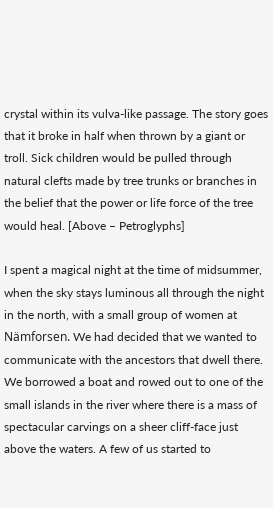crystal within its vulva-like passage. The story goes that it broke in half when thrown by a giant or troll. Sick children would be pulled through natural clefts made by tree trunks or branches in the belief that the power or life force of the tree would heal. [Above – Petroglyphs]

I spent a magical night at the time of midsummer, when the sky stays luminous all through the night in the north, with a small group of women at Nämforsen. We had decided that we wanted to communicate with the ancestors that dwell there. We borrowed a boat and rowed out to one of the small islands in the river where there is a mass of spectacular carvings on a sheer cliff-face just above the waters. A few of us started to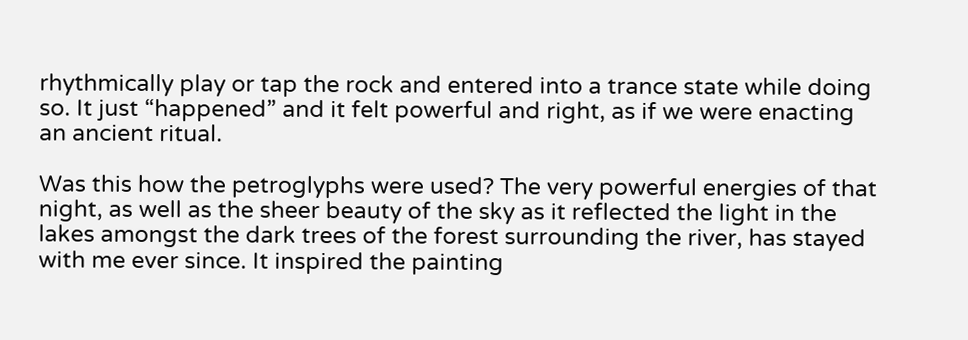rhythmically play or tap the rock and entered into a trance state while doing so. It just “happened” and it felt powerful and right, as if we were enacting an ancient ritual.

Was this how the petroglyphs were used? The very powerful energies of that night, as well as the sheer beauty of the sky as it reflected the light in the lakes amongst the dark trees of the forest surrounding the river, has stayed with me ever since. It inspired the painting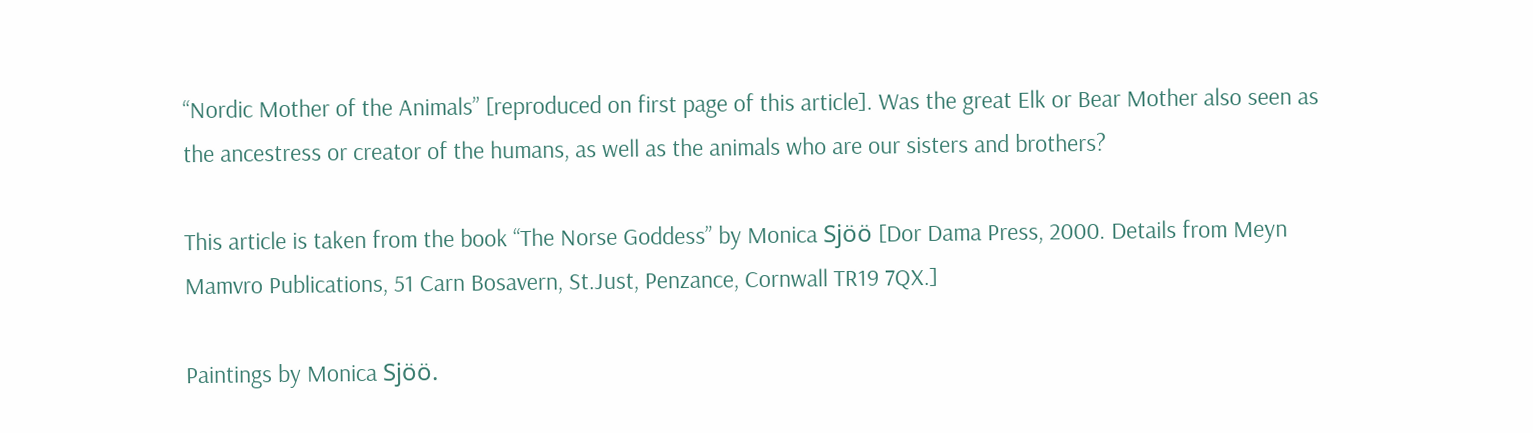“Nordic Mother of the Animals” [reproduced on first page of this article]. Was the great Elk or Bear Mother also seen as the ancestress or creator of the humans, as well as the animals who are our sisters and brothers?

This article is taken from the book “The Norse Goddess” by Monica Sjöö [Dor Dama Press, 2000. Details from Meyn Mamvro Publications, 51 Carn Bosavern, St.Just, Penzance, Cornwall TR19 7QX.]

Paintings by Monica Sjöö.